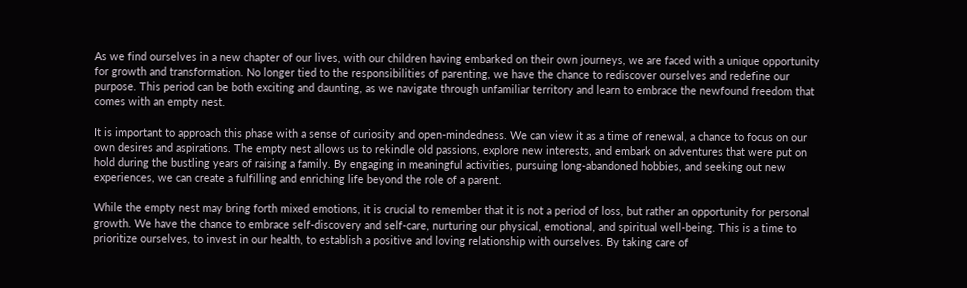As we find ourselves in a new chapter of our lives, with our children having embarked on their own journeys, we are faced with a unique opportunity for growth and transformation. No longer tied to the responsibilities of parenting, we have the chance to rediscover ourselves and redefine our purpose. This period can be both exciting and daunting, as we navigate through unfamiliar territory and learn to embrace the newfound freedom that comes with an empty nest.

It is important to approach this phase with a sense of curiosity and open-mindedness. We can view it as a time of renewal, a chance to focus on our own desires and aspirations. The empty nest allows us to rekindle old passions, explore new interests, and embark on adventures that were put on hold during the bustling years of raising a family. By engaging in meaningful activities, pursuing long-abandoned hobbies, and seeking out new experiences, we can create a fulfilling and enriching life beyond the role of a parent.

While the empty nest may bring forth mixed emotions, it is crucial to remember that it is not a period of loss, but rather an opportunity for personal growth. We have the chance to embrace self-discovery and self-care, nurturing our physical, emotional, and spiritual well-being. This is a time to prioritize ourselves, to invest in our health, to establish a positive and loving relationship with ourselves. By taking care of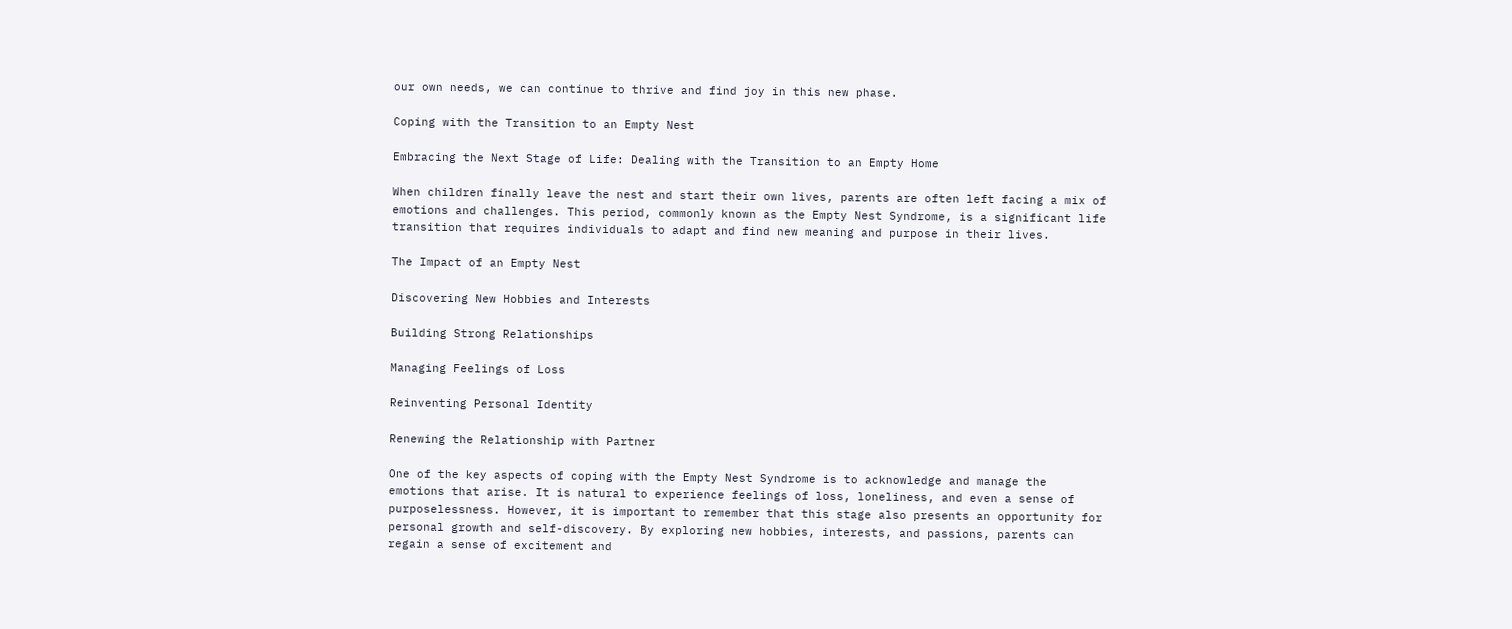our own needs, we can continue to thrive and find joy in this new phase.

Coping with the Transition to an Empty Nest

Embracing the Next Stage of Life: Dealing with the Transition to an Empty Home

When children finally leave the nest and start their own lives, parents are often left facing a mix of emotions and challenges. This period, commonly known as the Empty Nest Syndrome, is a significant life transition that requires individuals to adapt and find new meaning and purpose in their lives.

The Impact of an Empty Nest

Discovering New Hobbies and Interests

Building Strong Relationships

Managing Feelings of Loss

Reinventing Personal Identity

Renewing the Relationship with Partner

One of the key aspects of coping with the Empty Nest Syndrome is to acknowledge and manage the emotions that arise. It is natural to experience feelings of loss, loneliness, and even a sense of purposelessness. However, it is important to remember that this stage also presents an opportunity for personal growth and self-discovery. By exploring new hobbies, interests, and passions, parents can regain a sense of excitement and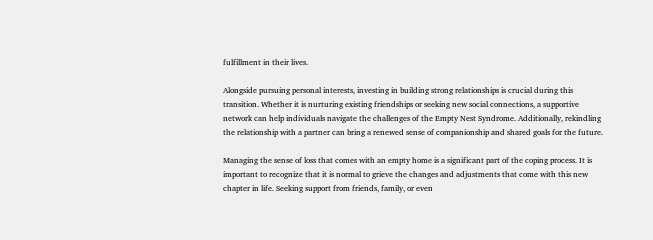fulfillment in their lives.

Alongside pursuing personal interests, investing in building strong relationships is crucial during this transition. Whether it is nurturing existing friendships or seeking new social connections, a supportive network can help individuals navigate the challenges of the Empty Nest Syndrome. Additionally, rekindling the relationship with a partner can bring a renewed sense of companionship and shared goals for the future.

Managing the sense of loss that comes with an empty home is a significant part of the coping process. It is important to recognize that it is normal to grieve the changes and adjustments that come with this new chapter in life. Seeking support from friends, family, or even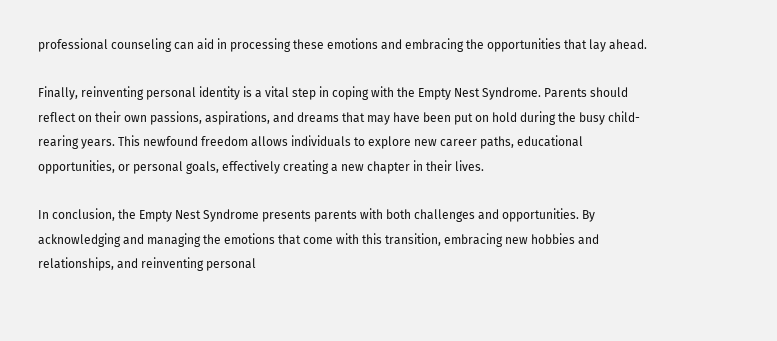professional counseling can aid in processing these emotions and embracing the opportunities that lay ahead.

Finally, reinventing personal identity is a vital step in coping with the Empty Nest Syndrome. Parents should reflect on their own passions, aspirations, and dreams that may have been put on hold during the busy child-rearing years. This newfound freedom allows individuals to explore new career paths, educational opportunities, or personal goals, effectively creating a new chapter in their lives.

In conclusion, the Empty Nest Syndrome presents parents with both challenges and opportunities. By acknowledging and managing the emotions that come with this transition, embracing new hobbies and relationships, and reinventing personal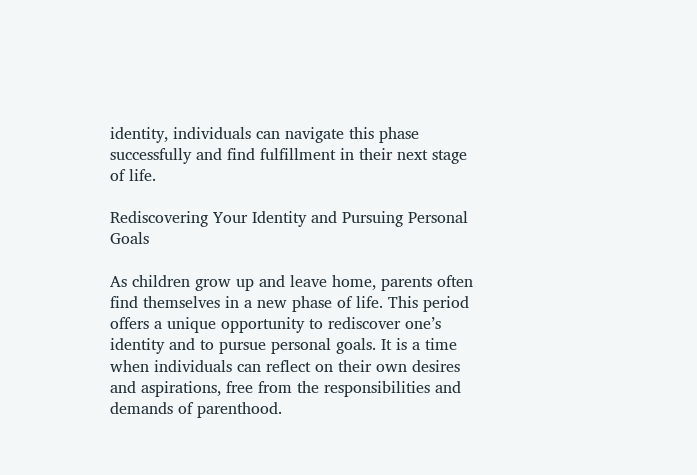identity, individuals can navigate this phase successfully and find fulfillment in their next stage of life.

Rediscovering Your Identity and Pursuing Personal Goals

As children grow up and leave home, parents often find themselves in a new phase of life. This period offers a unique opportunity to rediscover one’s identity and to pursue personal goals. It is a time when individuals can reflect on their own desires and aspirations, free from the responsibilities and demands of parenthood.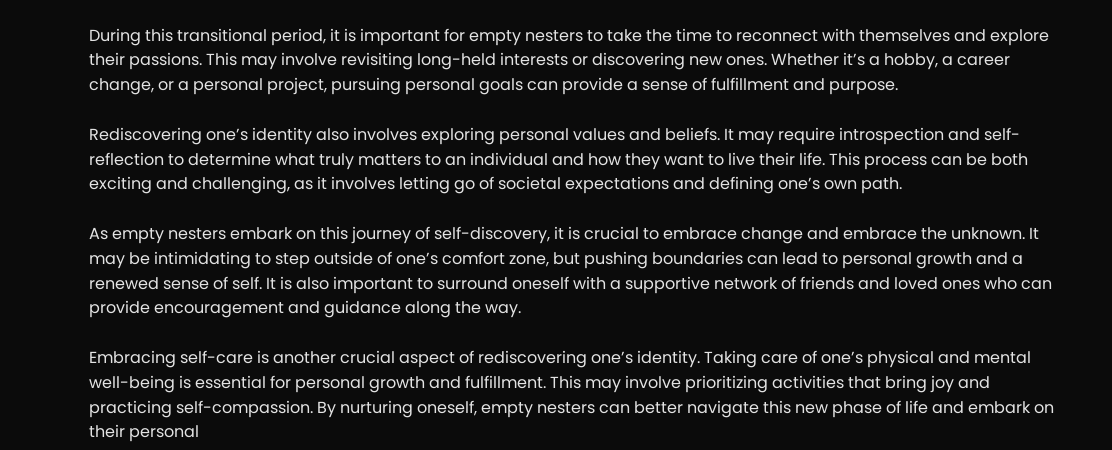During this transitional period, it is important for empty nesters to take the time to reconnect with themselves and explore their passions. This may involve revisiting long-held interests or discovering new ones. Whether it’s a hobby, a career change, or a personal project, pursuing personal goals can provide a sense of fulfillment and purpose.

Rediscovering one’s identity also involves exploring personal values and beliefs. It may require introspection and self-reflection to determine what truly matters to an individual and how they want to live their life. This process can be both exciting and challenging, as it involves letting go of societal expectations and defining one’s own path.

As empty nesters embark on this journey of self-discovery, it is crucial to embrace change and embrace the unknown. It may be intimidating to step outside of one’s comfort zone, but pushing boundaries can lead to personal growth and a renewed sense of self. It is also important to surround oneself with a supportive network of friends and loved ones who can provide encouragement and guidance along the way.

Embracing self-care is another crucial aspect of rediscovering one’s identity. Taking care of one’s physical and mental well-being is essential for personal growth and fulfillment. This may involve prioritizing activities that bring joy and practicing self-compassion. By nurturing oneself, empty nesters can better navigate this new phase of life and embark on their personal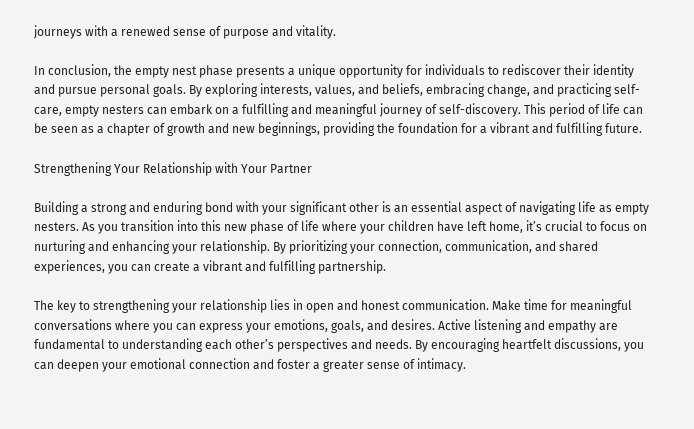journeys with a renewed sense of purpose and vitality.

In conclusion, the empty nest phase presents a unique opportunity for individuals to rediscover their identity and pursue personal goals. By exploring interests, values, and beliefs, embracing change, and practicing self-care, empty nesters can embark on a fulfilling and meaningful journey of self-discovery. This period of life can be seen as a chapter of growth and new beginnings, providing the foundation for a vibrant and fulfilling future.

Strengthening Your Relationship with Your Partner

Building a strong and enduring bond with your significant other is an essential aspect of navigating life as empty nesters. As you transition into this new phase of life where your children have left home, it’s crucial to focus on nurturing and enhancing your relationship. By prioritizing your connection, communication, and shared experiences, you can create a vibrant and fulfilling partnership.

The key to strengthening your relationship lies in open and honest communication. Make time for meaningful conversations where you can express your emotions, goals, and desires. Active listening and empathy are fundamental to understanding each other’s perspectives and needs. By encouraging heartfelt discussions, you can deepen your emotional connection and foster a greater sense of intimacy.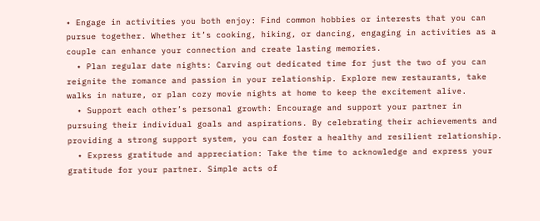• Engage in activities you both enjoy: Find common hobbies or interests that you can pursue together. Whether it’s cooking, hiking, or dancing, engaging in activities as a couple can enhance your connection and create lasting memories.
  • Plan regular date nights: Carving out dedicated time for just the two of you can reignite the romance and passion in your relationship. Explore new restaurants, take walks in nature, or plan cozy movie nights at home to keep the excitement alive.
  • Support each other’s personal growth: Encourage and support your partner in pursuing their individual goals and aspirations. By celebrating their achievements and providing a strong support system, you can foster a healthy and resilient relationship.
  • Express gratitude and appreciation: Take the time to acknowledge and express your gratitude for your partner. Simple acts of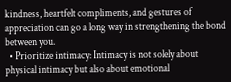kindness, heartfelt compliments, and gestures of appreciation can go a long way in strengthening the bond between you.
  • Prioritize intimacy: Intimacy is not solely about physical intimacy but also about emotional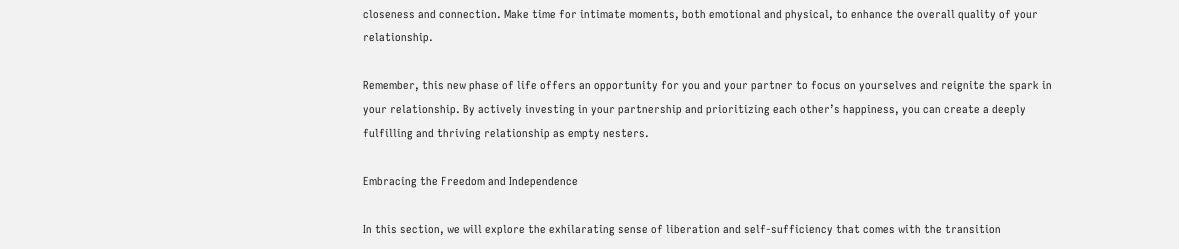closeness and connection. Make time for intimate moments, both emotional and physical, to enhance the overall quality of your relationship.

Remember, this new phase of life offers an opportunity for you and your partner to focus on yourselves and reignite the spark in your relationship. By actively investing in your partnership and prioritizing each other’s happiness, you can create a deeply fulfilling and thriving relationship as empty nesters.

Embracing the Freedom and Independence

In this section, we will explore the exhilarating sense of liberation and self-sufficiency that comes with the transition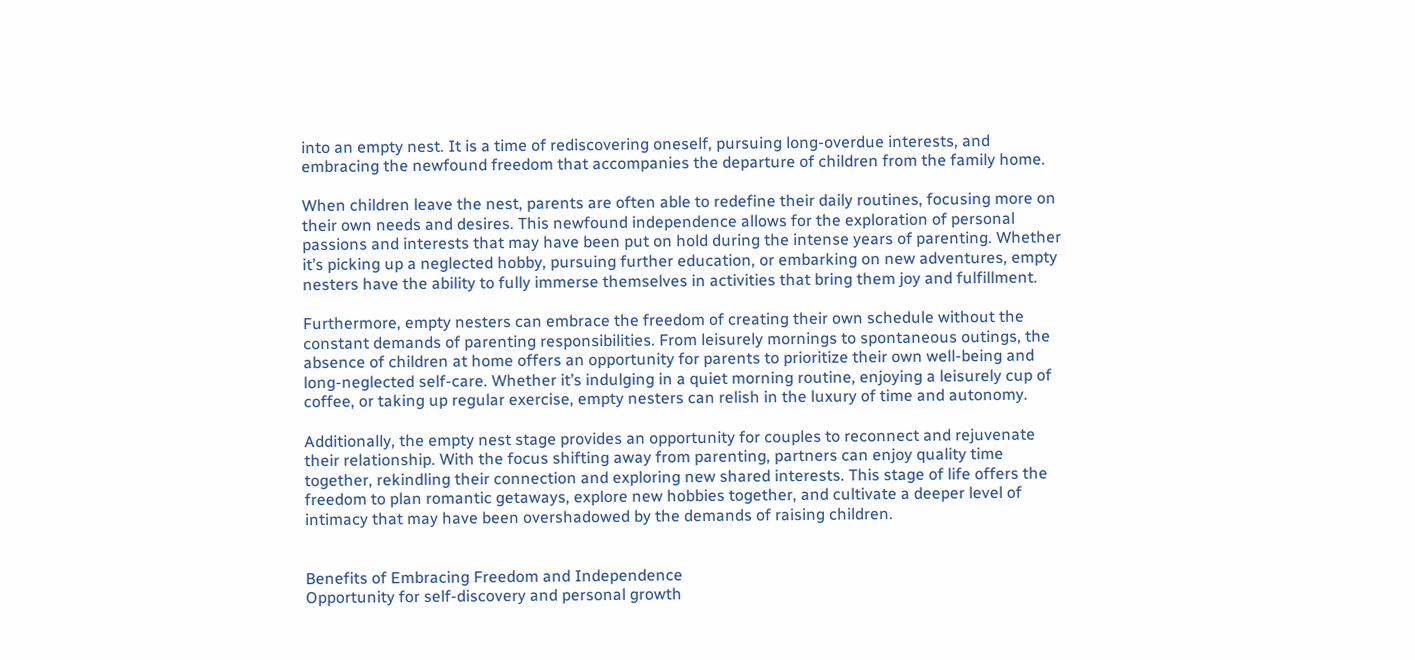into an empty nest. It is a time of rediscovering oneself, pursuing long-overdue interests, and embracing the newfound freedom that accompanies the departure of children from the family home.

When children leave the nest, parents are often able to redefine their daily routines, focusing more on their own needs and desires. This newfound independence allows for the exploration of personal passions and interests that may have been put on hold during the intense years of parenting. Whether it’s picking up a neglected hobby, pursuing further education, or embarking on new adventures, empty nesters have the ability to fully immerse themselves in activities that bring them joy and fulfillment.

Furthermore, empty nesters can embrace the freedom of creating their own schedule without the constant demands of parenting responsibilities. From leisurely mornings to spontaneous outings, the absence of children at home offers an opportunity for parents to prioritize their own well-being and long-neglected self-care. Whether it’s indulging in a quiet morning routine, enjoying a leisurely cup of coffee, or taking up regular exercise, empty nesters can relish in the luxury of time and autonomy.

Additionally, the empty nest stage provides an opportunity for couples to reconnect and rejuvenate their relationship. With the focus shifting away from parenting, partners can enjoy quality time together, rekindling their connection and exploring new shared interests. This stage of life offers the freedom to plan romantic getaways, explore new hobbies together, and cultivate a deeper level of intimacy that may have been overshadowed by the demands of raising children.


Benefits of Embracing Freedom and Independence
Opportunity for self-discovery and personal growth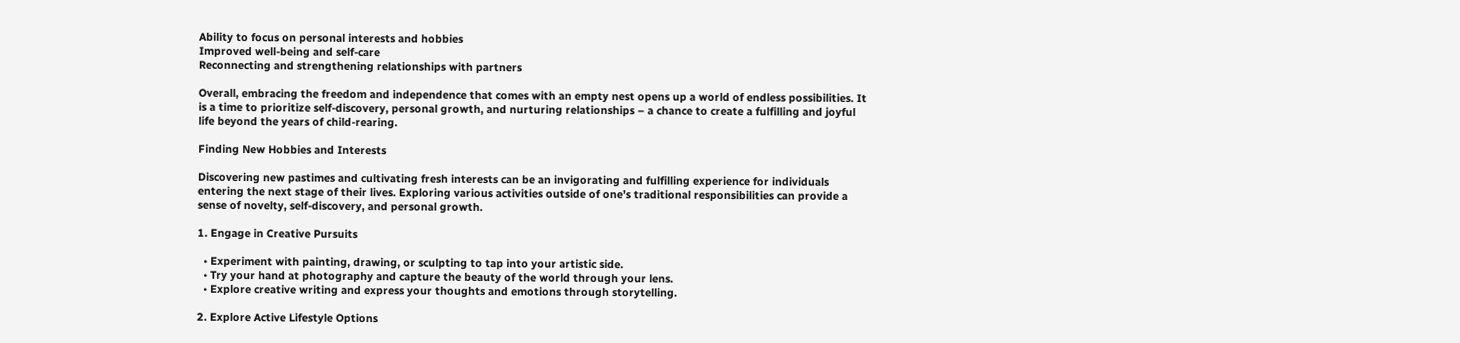Ability to focus on personal interests and hobbies
Improved well-being and self-care
Reconnecting and strengthening relationships with partners

Overall, embracing the freedom and independence that comes with an empty nest opens up a world of endless possibilities. It is a time to prioritize self-discovery, personal growth, and nurturing relationships – a chance to create a fulfilling and joyful life beyond the years of child-rearing.

Finding New Hobbies and Interests

Discovering new pastimes and cultivating fresh interests can be an invigorating and fulfilling experience for individuals entering the next stage of their lives. Exploring various activities outside of one’s traditional responsibilities can provide a sense of novelty, self-discovery, and personal growth.

1. Engage in Creative Pursuits

  • Experiment with painting, drawing, or sculpting to tap into your artistic side.
  • Try your hand at photography and capture the beauty of the world through your lens.
  • Explore creative writing and express your thoughts and emotions through storytelling.

2. Explore Active Lifestyle Options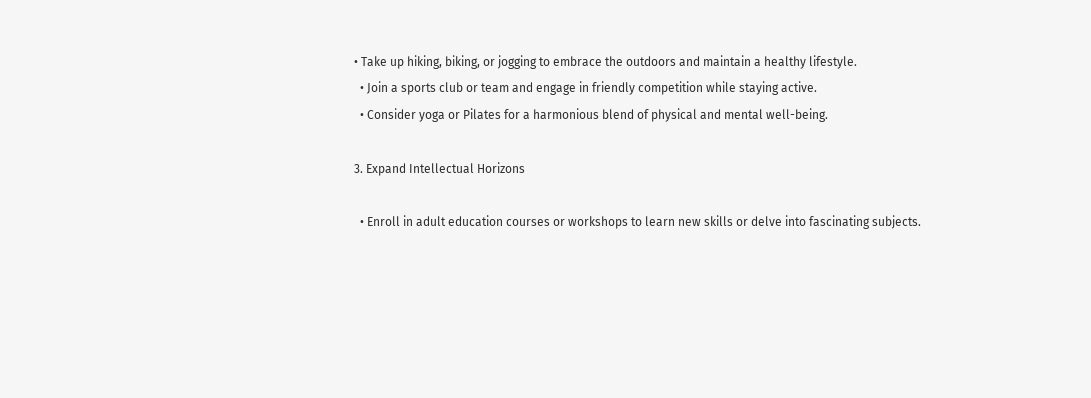• Take up hiking, biking, or jogging to embrace the outdoors and maintain a healthy lifestyle.
  • Join a sports club or team and engage in friendly competition while staying active.
  • Consider yoga or Pilates for a harmonious blend of physical and mental well-being.

3. Expand Intellectual Horizons

  • Enroll in adult education courses or workshops to learn new skills or delve into fascinating subjects.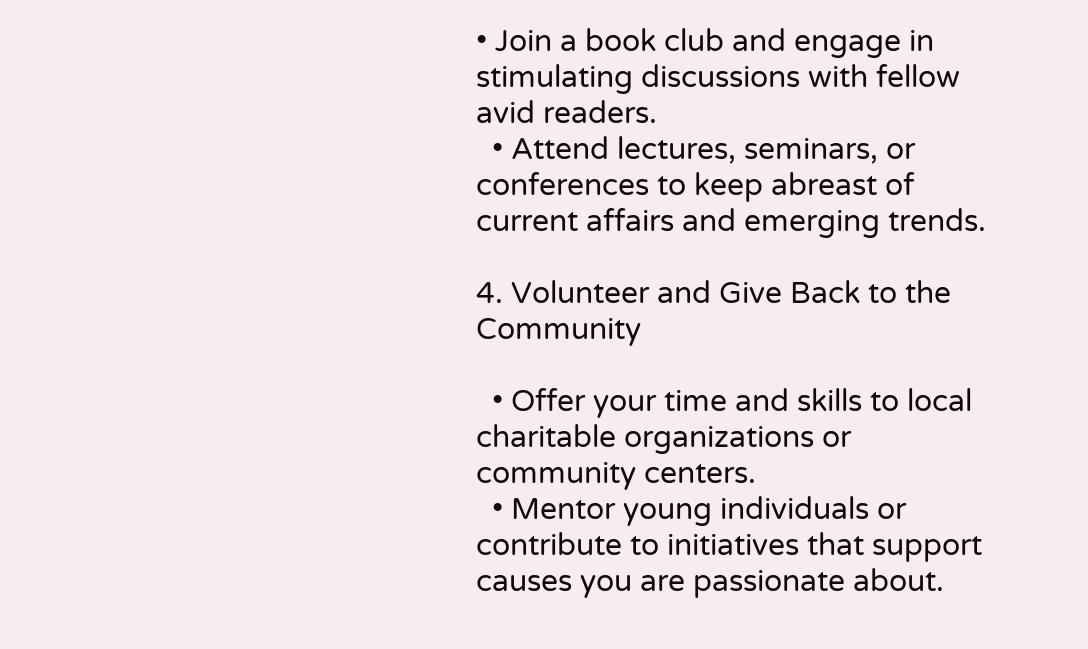• Join a book club and engage in stimulating discussions with fellow avid readers.
  • Attend lectures, seminars, or conferences to keep abreast of current affairs and emerging trends.

4. Volunteer and Give Back to the Community

  • Offer your time and skills to local charitable organizations or community centers.
  • Mentor young individuals or contribute to initiatives that support causes you are passionate about.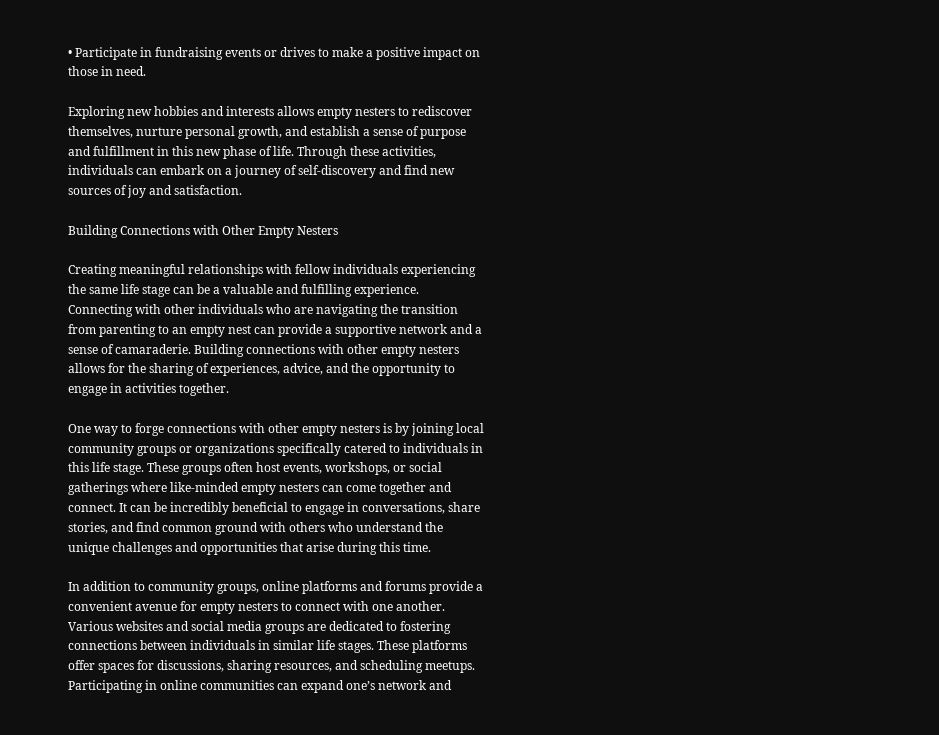• Participate in fundraising events or drives to make a positive impact on those in need.

Exploring new hobbies and interests allows empty nesters to rediscover themselves, nurture personal growth, and establish a sense of purpose and fulfillment in this new phase of life. Through these activities, individuals can embark on a journey of self-discovery and find new sources of joy and satisfaction.

Building Connections with Other Empty Nesters

Creating meaningful relationships with fellow individuals experiencing the same life stage can be a valuable and fulfilling experience. Connecting with other individuals who are navigating the transition from parenting to an empty nest can provide a supportive network and a sense of camaraderie. Building connections with other empty nesters allows for the sharing of experiences, advice, and the opportunity to engage in activities together.

One way to forge connections with other empty nesters is by joining local community groups or organizations specifically catered to individuals in this life stage. These groups often host events, workshops, or social gatherings where like-minded empty nesters can come together and connect. It can be incredibly beneficial to engage in conversations, share stories, and find common ground with others who understand the unique challenges and opportunities that arise during this time.

In addition to community groups, online platforms and forums provide a convenient avenue for empty nesters to connect with one another. Various websites and social media groups are dedicated to fostering connections between individuals in similar life stages. These platforms offer spaces for discussions, sharing resources, and scheduling meetups. Participating in online communities can expand one’s network and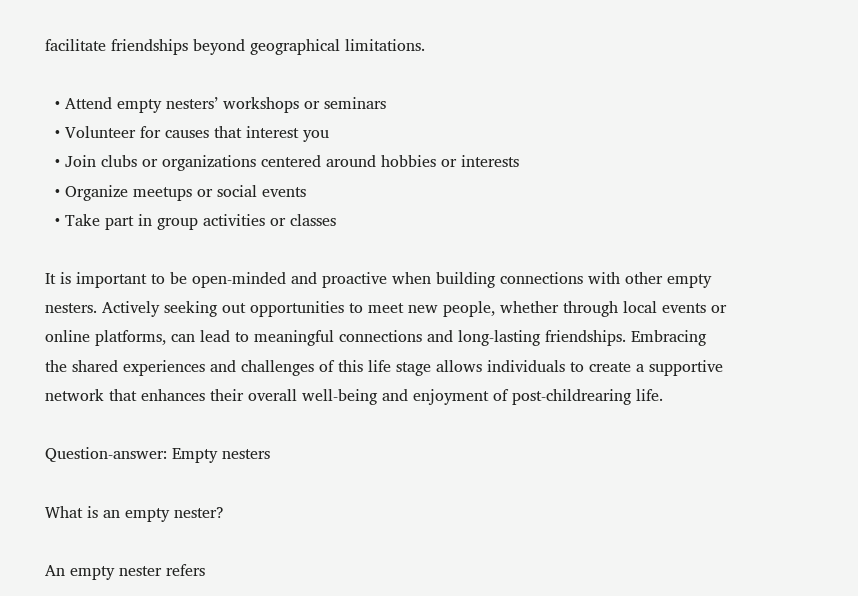facilitate friendships beyond geographical limitations.

  • Attend empty nesters’ workshops or seminars
  • Volunteer for causes that interest you
  • Join clubs or organizations centered around hobbies or interests
  • Organize meetups or social events
  • Take part in group activities or classes

It is important to be open-minded and proactive when building connections with other empty nesters. Actively seeking out opportunities to meet new people, whether through local events or online platforms, can lead to meaningful connections and long-lasting friendships. Embracing the shared experiences and challenges of this life stage allows individuals to create a supportive network that enhances their overall well-being and enjoyment of post-childrearing life.

Question-answer: Empty nesters

What is an empty nester?

An empty nester refers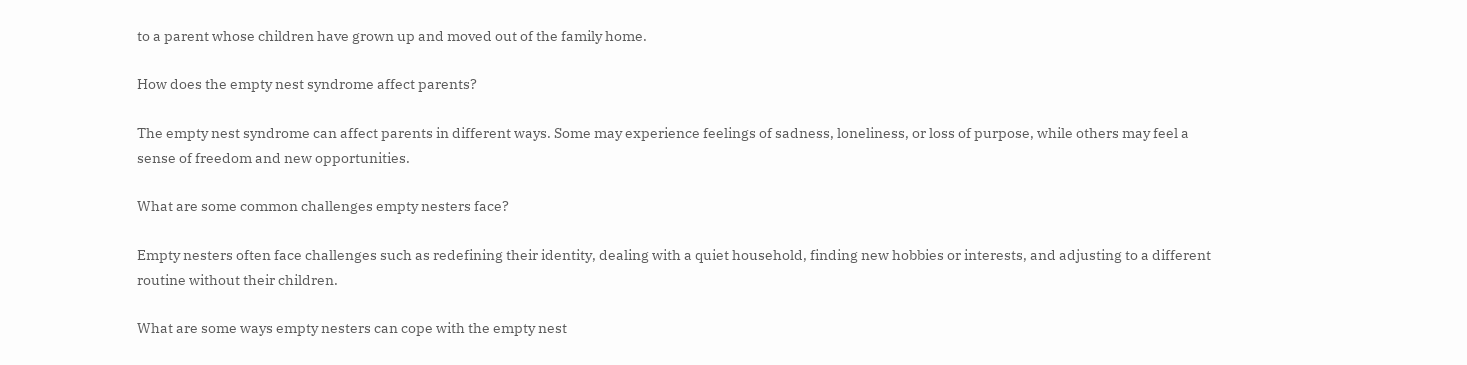to a parent whose children have grown up and moved out of the family home.

How does the empty nest syndrome affect parents?

The empty nest syndrome can affect parents in different ways. Some may experience feelings of sadness, loneliness, or loss of purpose, while others may feel a sense of freedom and new opportunities.

What are some common challenges empty nesters face?

Empty nesters often face challenges such as redefining their identity, dealing with a quiet household, finding new hobbies or interests, and adjusting to a different routine without their children.

What are some ways empty nesters can cope with the empty nest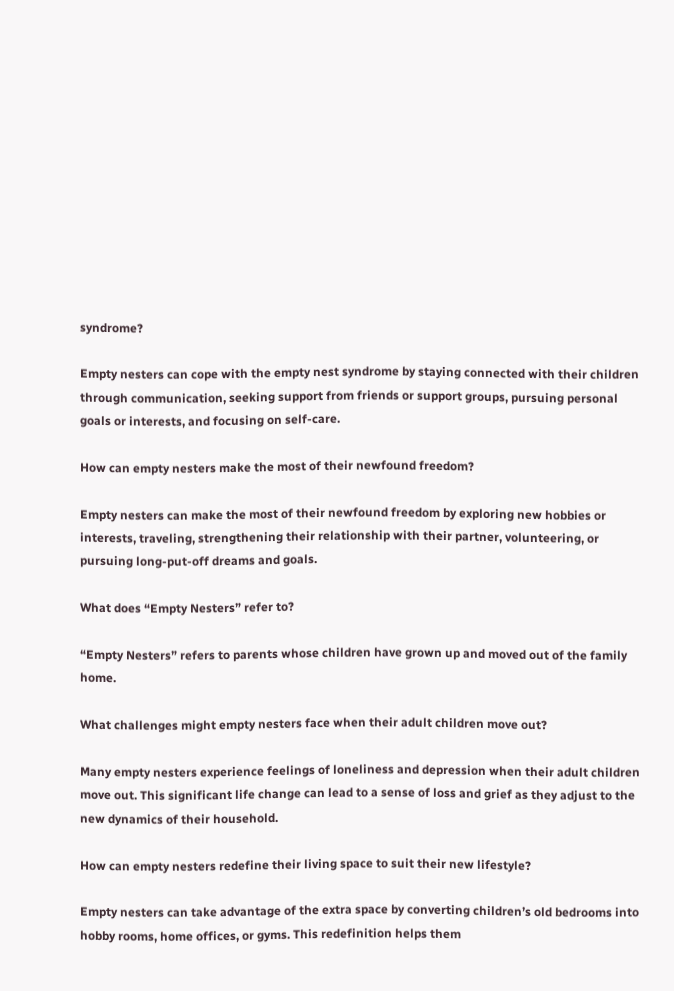syndrome?

Empty nesters can cope with the empty nest syndrome by staying connected with their children through communication, seeking support from friends or support groups, pursuing personal goals or interests, and focusing on self-care.

How can empty nesters make the most of their newfound freedom?

Empty nesters can make the most of their newfound freedom by exploring new hobbies or interests, traveling, strengthening their relationship with their partner, volunteering, or pursuing long-put-off dreams and goals.

What does “Empty Nesters” refer to?

“Empty Nesters” refers to parents whose children have grown up and moved out of the family home.

What challenges might empty nesters face when their adult children move out?

Many empty nesters experience feelings of loneliness and depression when their adult children move out. This significant life change can lead to a sense of loss and grief as they adjust to the new dynamics of their household.

How can empty nesters redefine their living space to suit their new lifestyle?

Empty nesters can take advantage of the extra space by converting children’s old bedrooms into hobby rooms, home offices, or gyms. This redefinition helps them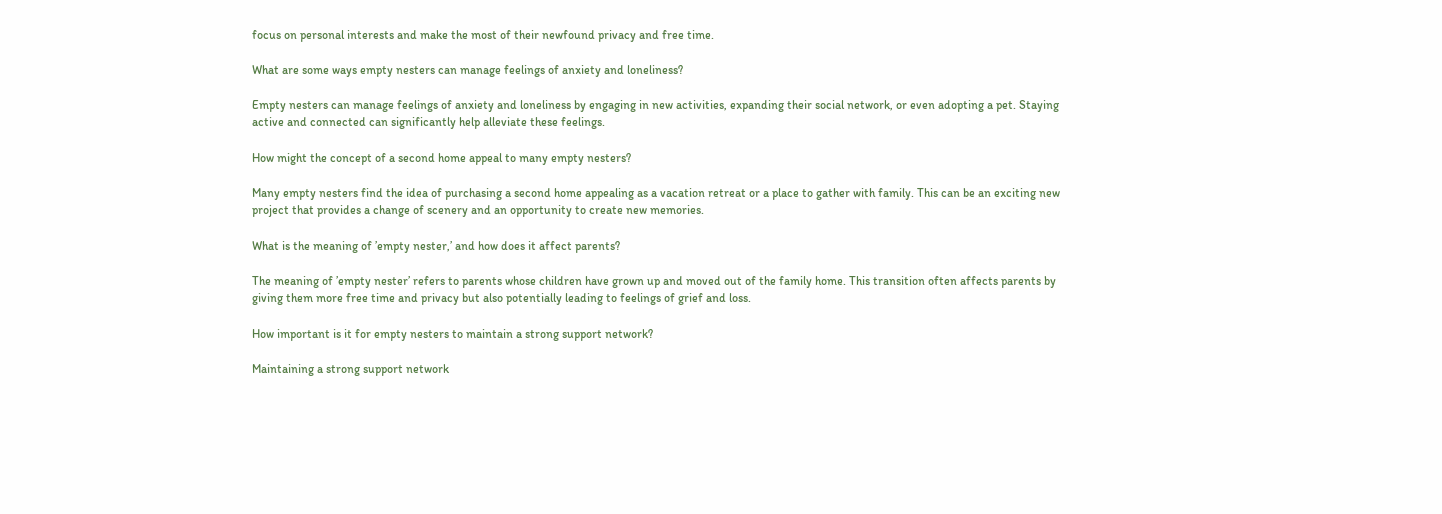focus on personal interests and make the most of their newfound privacy and free time.

What are some ways empty nesters can manage feelings of anxiety and loneliness?

Empty nesters can manage feelings of anxiety and loneliness by engaging in new activities, expanding their social network, or even adopting a pet. Staying active and connected can significantly help alleviate these feelings.

How might the concept of a second home appeal to many empty nesters?

Many empty nesters find the idea of purchasing a second home appealing as a vacation retreat or a place to gather with family. This can be an exciting new project that provides a change of scenery and an opportunity to create new memories.

What is the meaning of ’empty nester,’ and how does it affect parents?

The meaning of ’empty nester’ refers to parents whose children have grown up and moved out of the family home. This transition often affects parents by giving them more free time and privacy but also potentially leading to feelings of grief and loss.

How important is it for empty nesters to maintain a strong support network?

Maintaining a strong support network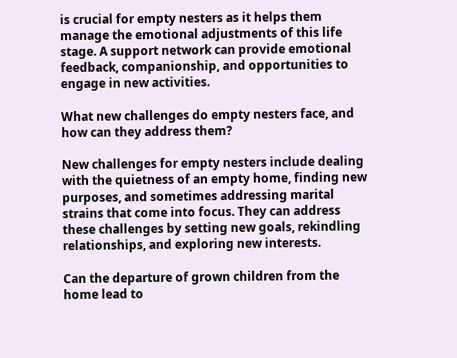is crucial for empty nesters as it helps them manage the emotional adjustments of this life stage. A support network can provide emotional feedback, companionship, and opportunities to engage in new activities.

What new challenges do empty nesters face, and how can they address them?

New challenges for empty nesters include dealing with the quietness of an empty home, finding new purposes, and sometimes addressing marital strains that come into focus. They can address these challenges by setting new goals, rekindling relationships, and exploring new interests.

Can the departure of grown children from the home lead to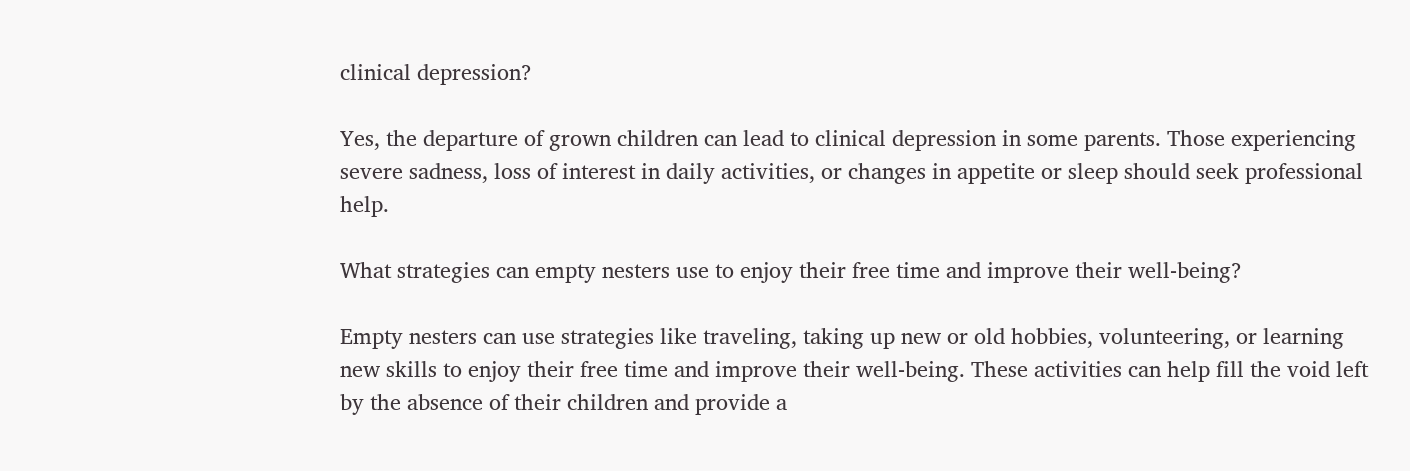clinical depression?

Yes, the departure of grown children can lead to clinical depression in some parents. Those experiencing severe sadness, loss of interest in daily activities, or changes in appetite or sleep should seek professional help.

What strategies can empty nesters use to enjoy their free time and improve their well-being?

Empty nesters can use strategies like traveling, taking up new or old hobbies, volunteering, or learning new skills to enjoy their free time and improve their well-being. These activities can help fill the void left by the absence of their children and provide a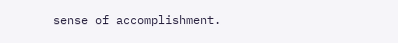sense of accomplishment.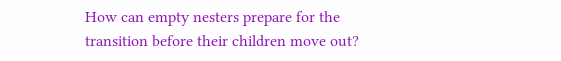How can empty nesters prepare for the transition before their children move out?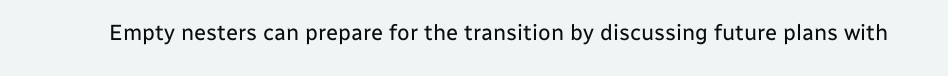Empty nesters can prepare for the transition by discussing future plans with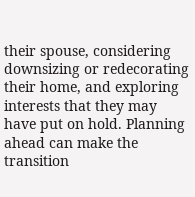their spouse, considering downsizing or redecorating their home, and exploring interests that they may have put on hold. Planning ahead can make the transition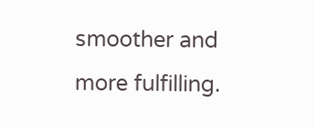smoother and more fulfilling.